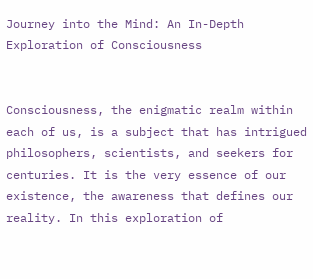Journey into the Mind: An In-Depth Exploration of Consciousness


Consciousness, the enigmatic realm within each of us, is a subject that has intrigued philosophers, scientists, and seekers for centuries. It is the very essence of our existence, the awareness that defines our reality. In this exploration of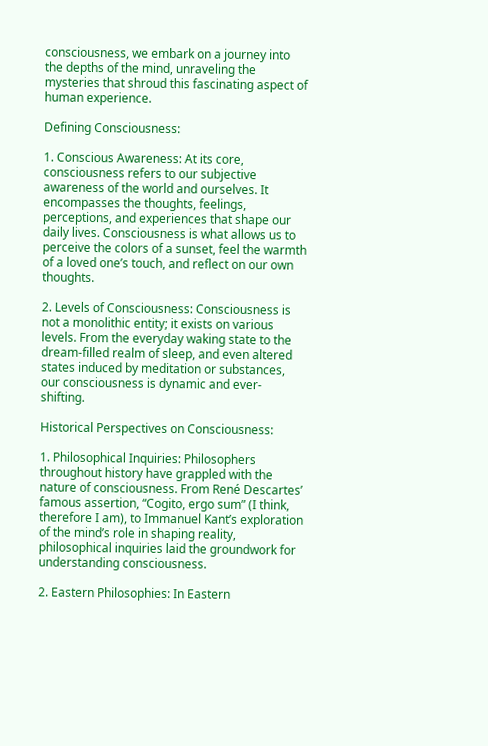consciousness, we embark on a journey into the depths of the mind, unraveling the mysteries that shroud this fascinating aspect of human experience.

Defining Consciousness:

1. Conscious Awareness: At its core, consciousness refers to our subjective awareness of the world and ourselves. It encompasses the thoughts, feelings, perceptions, and experiences that shape our daily lives. Consciousness is what allows us to perceive the colors of a sunset, feel the warmth of a loved one’s touch, and reflect on our own thoughts.

2. Levels of Consciousness: Consciousness is not a monolithic entity; it exists on various levels. From the everyday waking state to the dream-filled realm of sleep, and even altered states induced by meditation or substances, our consciousness is dynamic and ever-shifting.

Historical Perspectives on Consciousness:

1. Philosophical Inquiries: Philosophers throughout history have grappled with the nature of consciousness. From René Descartes’ famous assertion, “Cogito, ergo sum” (I think, therefore I am), to Immanuel Kant’s exploration of the mind’s role in shaping reality, philosophical inquiries laid the groundwork for understanding consciousness.

2. Eastern Philosophies: In Eastern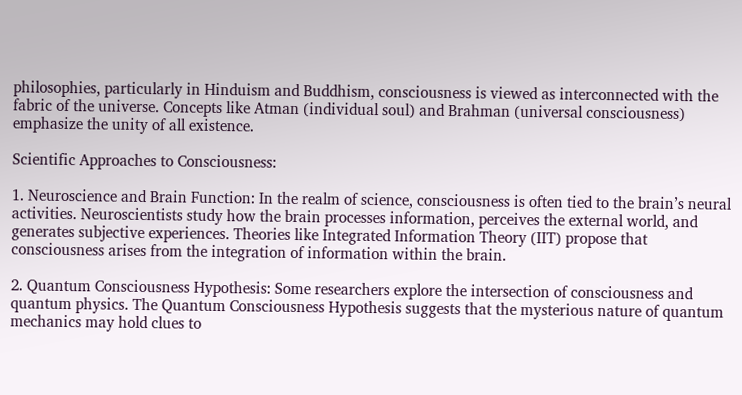philosophies, particularly in Hinduism and Buddhism, consciousness is viewed as interconnected with the fabric of the universe. Concepts like Atman (individual soul) and Brahman (universal consciousness) emphasize the unity of all existence.

Scientific Approaches to Consciousness:

1. Neuroscience and Brain Function: In the realm of science, consciousness is often tied to the brain’s neural activities. Neuroscientists study how the brain processes information, perceives the external world, and generates subjective experiences. Theories like Integrated Information Theory (IIT) propose that consciousness arises from the integration of information within the brain.

2. Quantum Consciousness Hypothesis: Some researchers explore the intersection of consciousness and quantum physics. The Quantum Consciousness Hypothesis suggests that the mysterious nature of quantum mechanics may hold clues to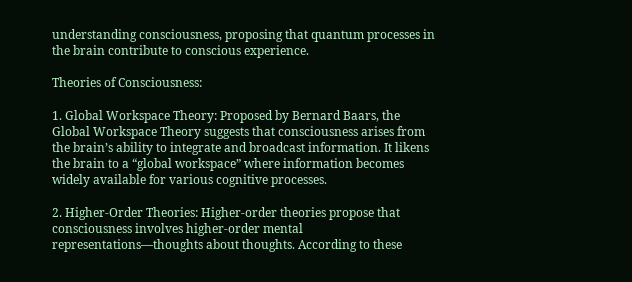understanding consciousness, proposing that quantum processes in the brain contribute to conscious experience.

Theories of Consciousness:

1. Global Workspace Theory: Proposed by Bernard Baars, the Global Workspace Theory suggests that consciousness arises from the brain’s ability to integrate and broadcast information. It likens the brain to a “global workspace” where information becomes widely available for various cognitive processes.

2. Higher-Order Theories: Higher-order theories propose that consciousness involves higher-order mental representations—thoughts about thoughts. According to these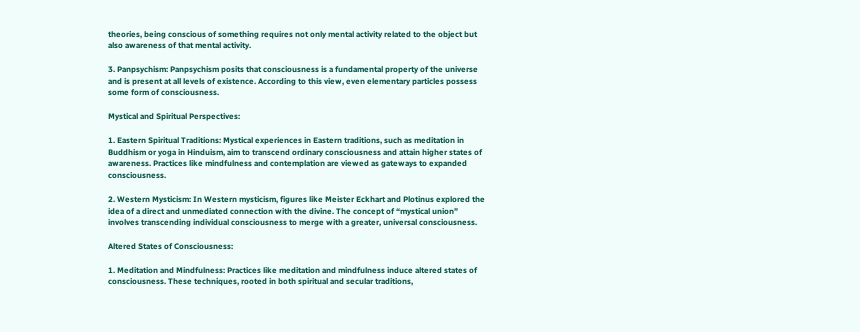theories, being conscious of something requires not only mental activity related to the object but also awareness of that mental activity.

3. Panpsychism: Panpsychism posits that consciousness is a fundamental property of the universe and is present at all levels of existence. According to this view, even elementary particles possess some form of consciousness.

Mystical and Spiritual Perspectives:

1. Eastern Spiritual Traditions: Mystical experiences in Eastern traditions, such as meditation in Buddhism or yoga in Hinduism, aim to transcend ordinary consciousness and attain higher states of awareness. Practices like mindfulness and contemplation are viewed as gateways to expanded consciousness.

2. Western Mysticism: In Western mysticism, figures like Meister Eckhart and Plotinus explored the idea of a direct and unmediated connection with the divine. The concept of “mystical union” involves transcending individual consciousness to merge with a greater, universal consciousness.

Altered States of Consciousness:

1. Meditation and Mindfulness: Practices like meditation and mindfulness induce altered states of consciousness. These techniques, rooted in both spiritual and secular traditions,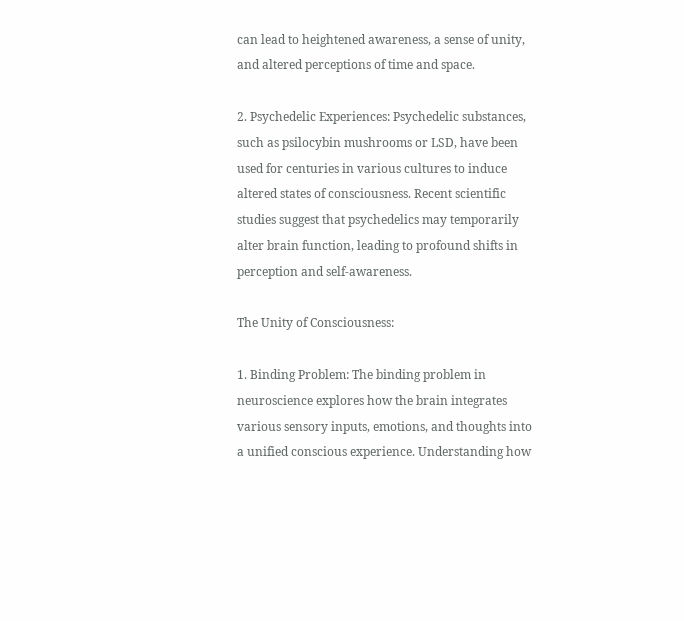can lead to heightened awareness, a sense of unity, and altered perceptions of time and space.

2. Psychedelic Experiences: Psychedelic substances, such as psilocybin mushrooms or LSD, have been used for centuries in various cultures to induce altered states of consciousness. Recent scientific studies suggest that psychedelics may temporarily alter brain function, leading to profound shifts in perception and self-awareness.

The Unity of Consciousness:

1. Binding Problem: The binding problem in neuroscience explores how the brain integrates various sensory inputs, emotions, and thoughts into a unified conscious experience. Understanding how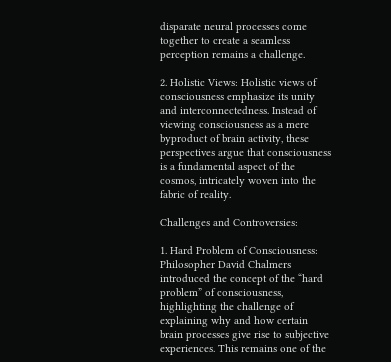disparate neural processes come together to create a seamless perception remains a challenge.

2. Holistic Views: Holistic views of consciousness emphasize its unity and interconnectedness. Instead of viewing consciousness as a mere byproduct of brain activity, these perspectives argue that consciousness is a fundamental aspect of the cosmos, intricately woven into the fabric of reality.

Challenges and Controversies:

1. Hard Problem of Consciousness: Philosopher David Chalmers introduced the concept of the “hard problem” of consciousness, highlighting the challenge of explaining why and how certain brain processes give rise to subjective experiences. This remains one of the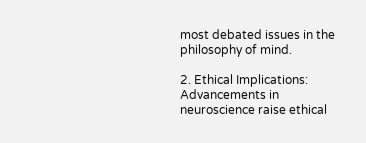most debated issues in the philosophy of mind.

2. Ethical Implications: Advancements in neuroscience raise ethical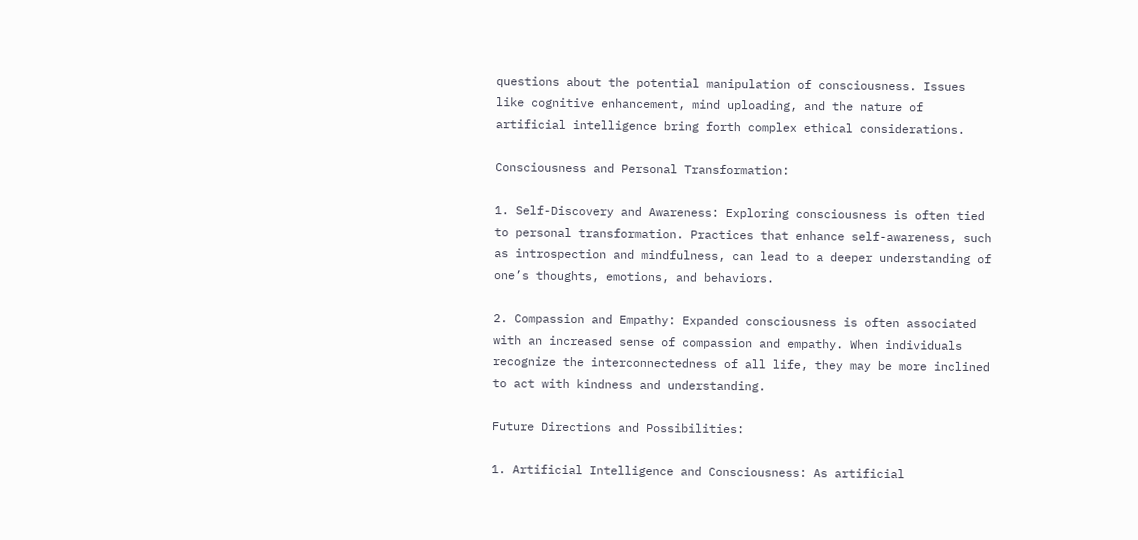questions about the potential manipulation of consciousness. Issues like cognitive enhancement, mind uploading, and the nature of artificial intelligence bring forth complex ethical considerations.

Consciousness and Personal Transformation:

1. Self-Discovery and Awareness: Exploring consciousness is often tied to personal transformation. Practices that enhance self-awareness, such as introspection and mindfulness, can lead to a deeper understanding of one’s thoughts, emotions, and behaviors.

2. Compassion and Empathy: Expanded consciousness is often associated with an increased sense of compassion and empathy. When individuals recognize the interconnectedness of all life, they may be more inclined to act with kindness and understanding.

Future Directions and Possibilities:

1. Artificial Intelligence and Consciousness: As artificial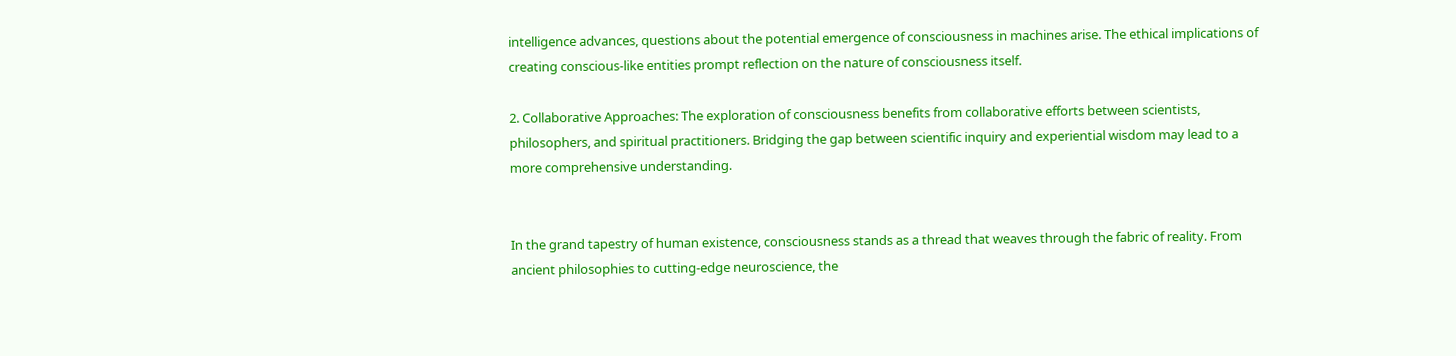intelligence advances, questions about the potential emergence of consciousness in machines arise. The ethical implications of creating conscious-like entities prompt reflection on the nature of consciousness itself.

2. Collaborative Approaches: The exploration of consciousness benefits from collaborative efforts between scientists, philosophers, and spiritual practitioners. Bridging the gap between scientific inquiry and experiential wisdom may lead to a more comprehensive understanding.


In the grand tapestry of human existence, consciousness stands as a thread that weaves through the fabric of reality. From ancient philosophies to cutting-edge neuroscience, the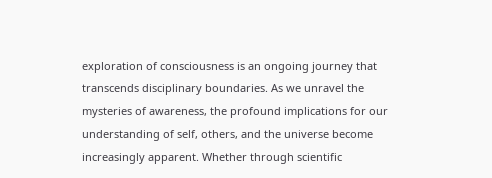exploration of consciousness is an ongoing journey that transcends disciplinary boundaries. As we unravel the mysteries of awareness, the profound implications for our understanding of self, others, and the universe become increasingly apparent. Whether through scientific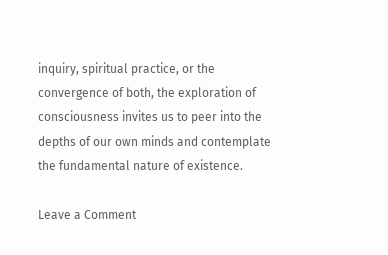inquiry, spiritual practice, or the convergence of both, the exploration of consciousness invites us to peer into the depths of our own minds and contemplate the fundamental nature of existence.

Leave a Comment